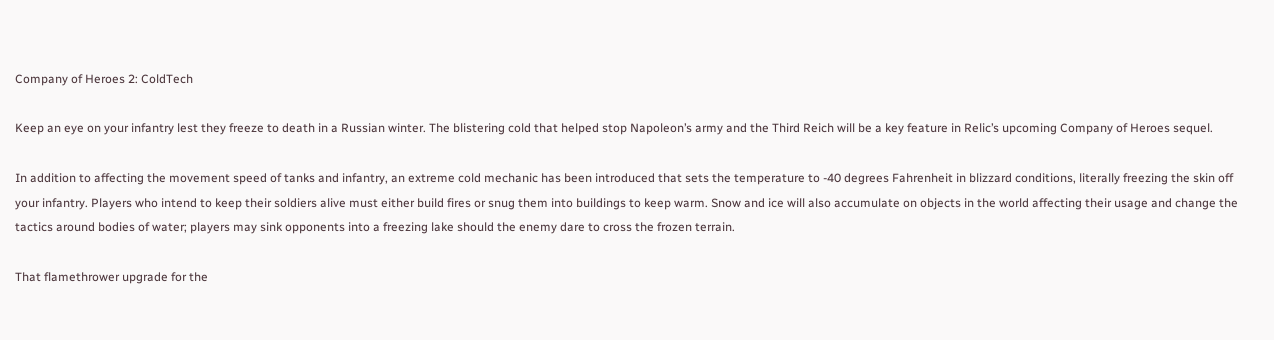Company of Heroes 2: ColdTech

Keep an eye on your infantry lest they freeze to death in a Russian winter. The blistering cold that helped stop Napoleon’s army and the Third Reich will be a key feature in Relic’s upcoming Company of Heroes sequel.

In addition to affecting the movement speed of tanks and infantry, an extreme cold mechanic has been introduced that sets the temperature to -40 degrees Fahrenheit in blizzard conditions, literally freezing the skin off your infantry. Players who intend to keep their soldiers alive must either build fires or snug them into buildings to keep warm. Snow and ice will also accumulate on objects in the world affecting their usage and change the tactics around bodies of water; players may sink opponents into a freezing lake should the enemy dare to cross the frozen terrain.

That flamethrower upgrade for the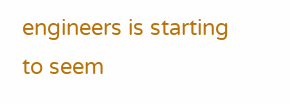engineers is starting to seem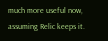much more useful now, assuming Relic keeps it.